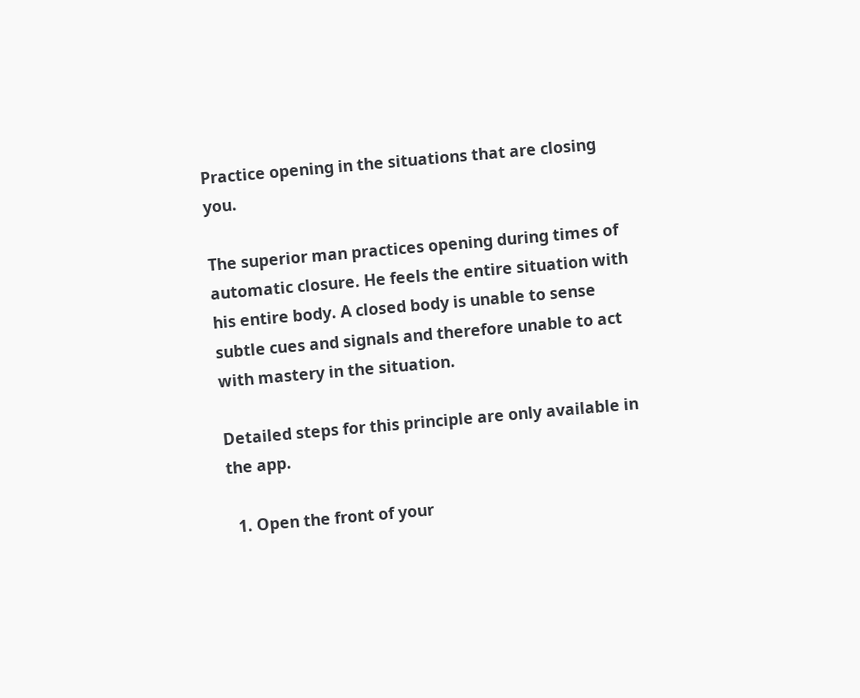Practice opening in the situations that are closing you.

The superior man practices opening during times of automatic closure. He feels the entire situation with his entire body. A closed body is unable to sense subtle cues and signals and therefore unable to act with mastery in the situation.

Detailed steps for this principle are only available in the app.

  1. Open the front of your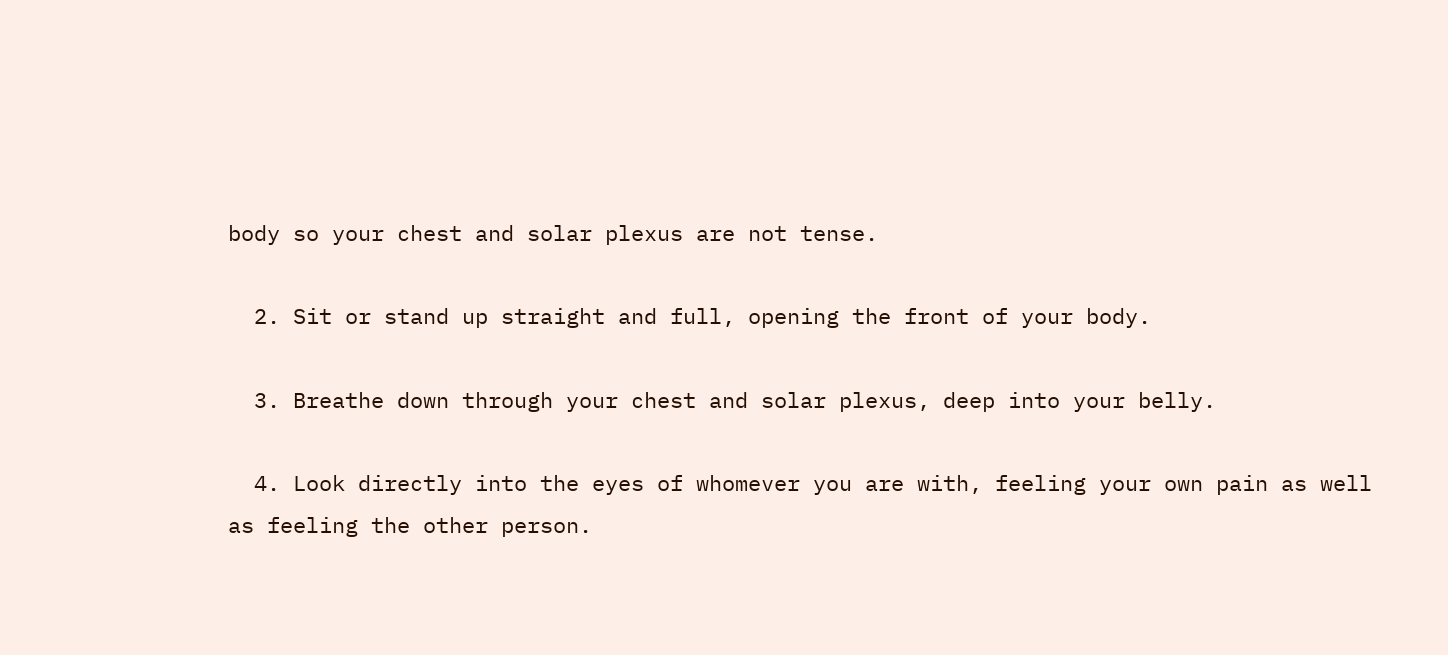body so your chest and solar plexus are not tense.

  2. Sit or stand up straight and full, opening the front of your body.

  3. Breathe down through your chest and solar plexus, deep into your belly.

  4. Look directly into the eyes of whomever you are with, feeling your own pain as well as feeling the other person.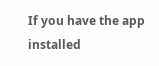If you have the app installed